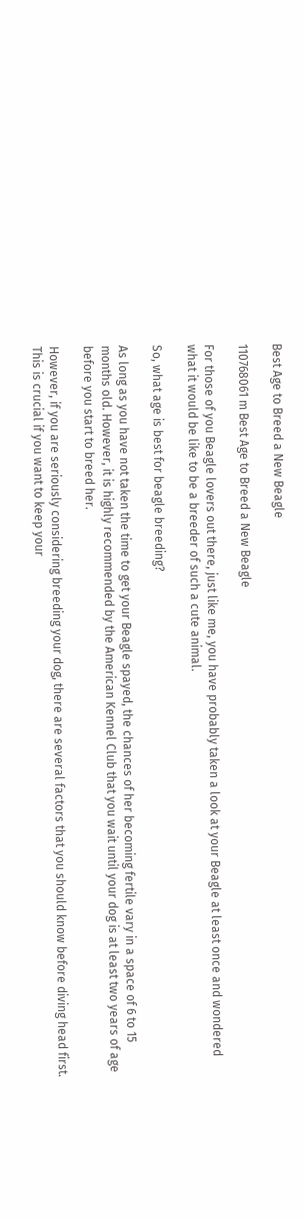Best Age to Breed a New Beagle

110768061 m Best Age to Breed a New Beagle

For those of you Beagle lovers out there, just like me, you have probably taken a look at your Beagle at least once and wondered what it would be like to be a breeder of such a cute animal.

So, what age is best for beagle breeding?

As long as you have not taken the time to get your Beagle spayed, the chances of her becoming fertile vary in a space of 6 to 15 months old. However, it is highly recommended by the American Kennel Club that you wait until your dog is at least two years of age before you start to breed her.

However, if you are seriously considering breeding your dog, there are several factors that you should know before diving head first. This is crucial if you want to keep your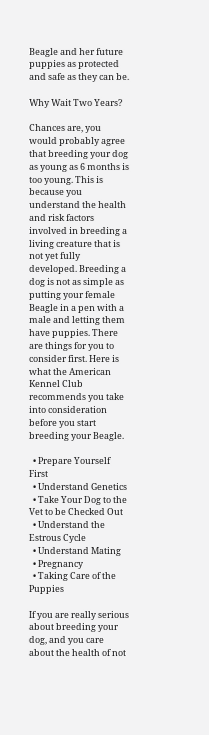Beagle and her future puppies as protected and safe as they can be.

Why Wait Two Years?

Chances are, you would probably agree that breeding your dog as young as 6 months is too young. This is because you understand the health and risk factors involved in breeding a living creature that is not yet fully developed. Breeding a dog is not as simple as putting your female Beagle in a pen with a male and letting them have puppies. There are things for you to consider first. Here is what the American Kennel Club recommends you take into consideration before you start breeding your Beagle.

  • Prepare Yourself First
  • Understand Genetics
  • Take Your Dog to the Vet to be Checked Out
  • Understand the Estrous Cycle
  • Understand Mating
  • Pregnancy
  • Taking Care of the Puppies

If you are really serious about breeding your dog, and you care about the health of not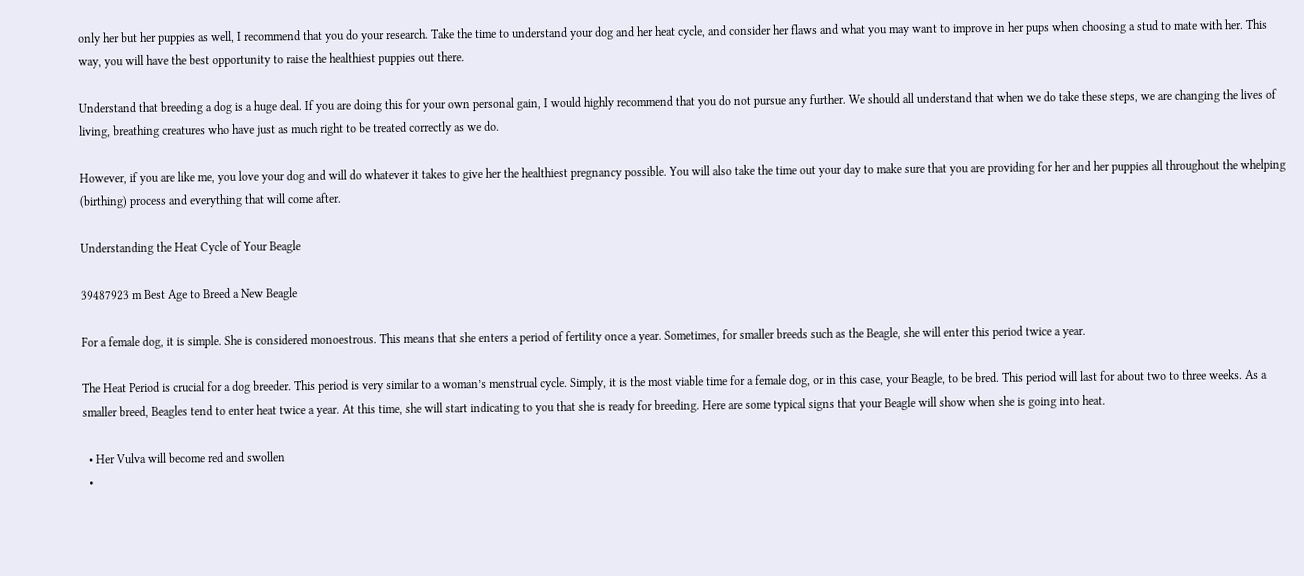only her but her puppies as well, I recommend that you do your research. Take the time to understand your dog and her heat cycle, and consider her flaws and what you may want to improve in her pups when choosing a stud to mate with her. This way, you will have the best opportunity to raise the healthiest puppies out there.

Understand that breeding a dog is a huge deal. If you are doing this for your own personal gain, I would highly recommend that you do not pursue any further. We should all understand that when we do take these steps, we are changing the lives of living, breathing creatures who have just as much right to be treated correctly as we do.

However, if you are like me, you love your dog and will do whatever it takes to give her the healthiest pregnancy possible. You will also take the time out your day to make sure that you are providing for her and her puppies all throughout the whelping (birthing) process and everything that will come after.

Understanding the Heat Cycle of Your Beagle

39487923 m Best Age to Breed a New Beagle

For a female dog, it is simple. She is considered monoestrous. This means that she enters a period of fertility once a year. Sometimes, for smaller breeds such as the Beagle, she will enter this period twice a year.

The Heat Period is crucial for a dog breeder. This period is very similar to a woman’s menstrual cycle. Simply, it is the most viable time for a female dog, or in this case, your Beagle, to be bred. This period will last for about two to three weeks. As a smaller breed, Beagles tend to enter heat twice a year. At this time, she will start indicating to you that she is ready for breeding. Here are some typical signs that your Beagle will show when she is going into heat.

  • Her Vulva will become red and swollen
  •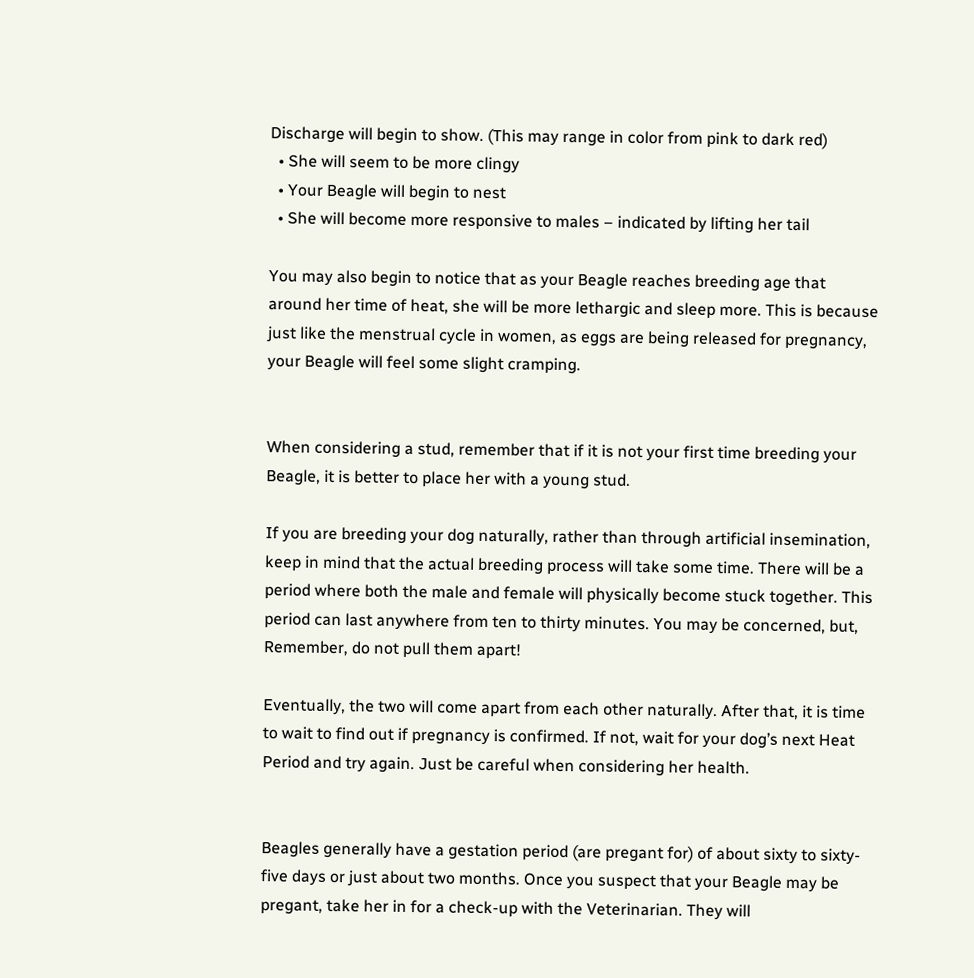Discharge will begin to show. (This may range in color from pink to dark red)
  • She will seem to be more clingy
  • Your Beagle will begin to nest
  • She will become more responsive to males – indicated by lifting her tail

You may also begin to notice that as your Beagle reaches breeding age that around her time of heat, she will be more lethargic and sleep more. This is because just like the menstrual cycle in women, as eggs are being released for pregnancy, your Beagle will feel some slight cramping.


When considering a stud, remember that if it is not your first time breeding your Beagle, it is better to place her with a young stud.

If you are breeding your dog naturally, rather than through artificial insemination, keep in mind that the actual breeding process will take some time. There will be a period where both the male and female will physically become stuck together. This period can last anywhere from ten to thirty minutes. You may be concerned, but, Remember, do not pull them apart!

Eventually, the two will come apart from each other naturally. After that, it is time to wait to find out if pregnancy is confirmed. If not, wait for your dog’s next Heat Period and try again. Just be careful when considering her health.


Beagles generally have a gestation period (are pregant for) of about sixty to sixty-five days or just about two months. Once you suspect that your Beagle may be pregant, take her in for a check-up with the Veterinarian. They will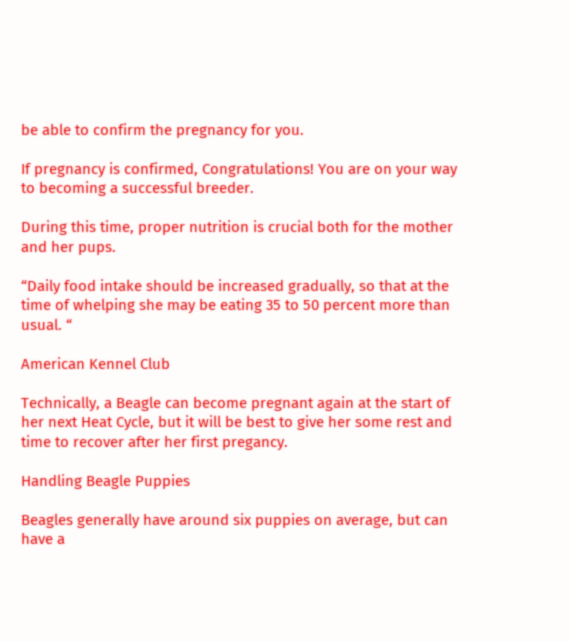be able to confirm the pregnancy for you.

If pregnancy is confirmed, Congratulations! You are on your way to becoming a successful breeder.

During this time, proper nutrition is crucial both for the mother and her pups.

“Daily food intake should be increased gradually, so that at the time of whelping she may be eating 35 to 50 percent more than usual. “

American Kennel Club

Technically, a Beagle can become pregnant again at the start of her next Heat Cycle, but it will be best to give her some rest and time to recover after her first pregancy.

Handling Beagle Puppies

Beagles generally have around six puppies on average, but can have a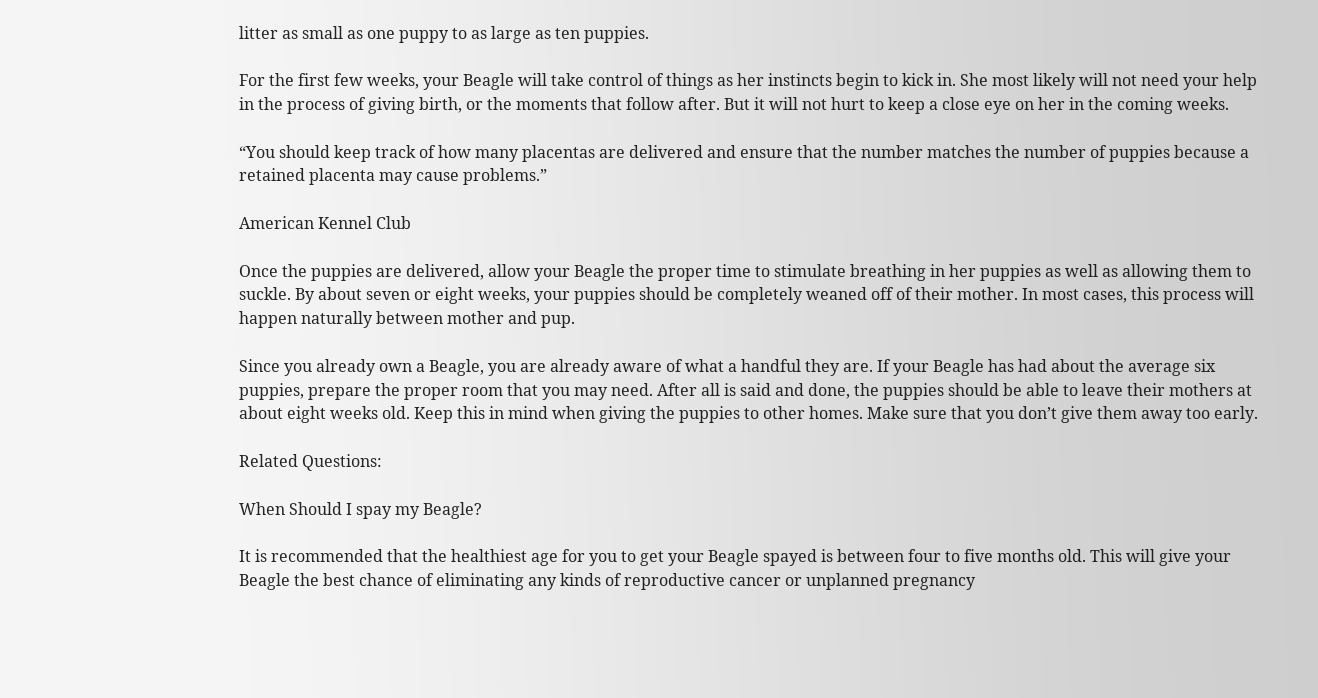litter as small as one puppy to as large as ten puppies.

For the first few weeks, your Beagle will take control of things as her instincts begin to kick in. She most likely will not need your help in the process of giving birth, or the moments that follow after. But it will not hurt to keep a close eye on her in the coming weeks.

“You should keep track of how many placentas are delivered and ensure that the number matches the number of puppies because a retained placenta may cause problems.”

American Kennel Club

Once the puppies are delivered, allow your Beagle the proper time to stimulate breathing in her puppies as well as allowing them to suckle. By about seven or eight weeks, your puppies should be completely weaned off of their mother. In most cases, this process will happen naturally between mother and pup.

Since you already own a Beagle, you are already aware of what a handful they are. If your Beagle has had about the average six puppies, prepare the proper room that you may need. After all is said and done, the puppies should be able to leave their mothers at about eight weeks old. Keep this in mind when giving the puppies to other homes. Make sure that you don’t give them away too early.

Related Questions:

When Should I spay my Beagle?

It is recommended that the healthiest age for you to get your Beagle spayed is between four to five months old. This will give your Beagle the best chance of eliminating any kinds of reproductive cancer or unplanned pregnancy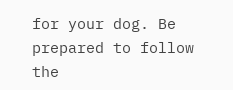for your dog. Be prepared to follow the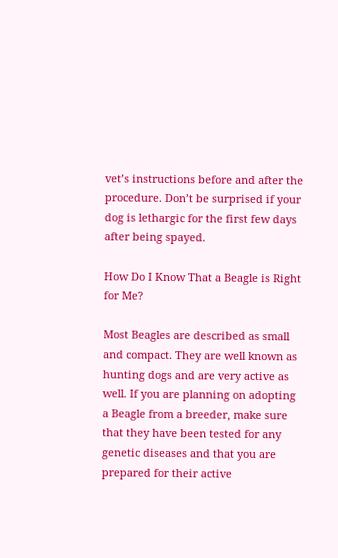vet’s instructions before and after the procedure. Don’t be surprised if your dog is lethargic for the first few days after being spayed.

How Do I Know That a Beagle is Right for Me?

Most Beagles are described as small and compact. They are well known as hunting dogs and are very active as well. If you are planning on adopting a Beagle from a breeder, make sure that they have been tested for any genetic diseases and that you are prepared for their active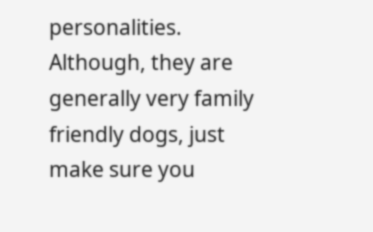personalities. Although, they are generally very family friendly dogs, just make sure you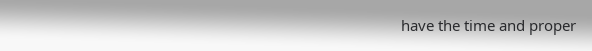have the time and proper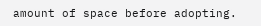amount of space before adopting.